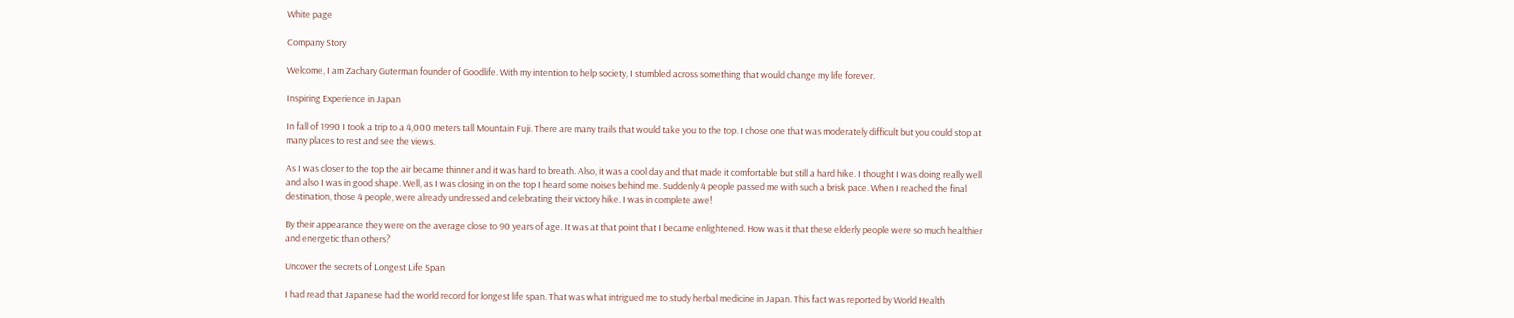White page

Company Story

Welcome, I am Zachary Guterman founder of Goodlife. With my intention to help society, I stumbled across something that would change my life forever.

Inspiring Experience in Japan

In fall of 1990 I took a trip to a 4,000 meters tall Mountain Fuji. There are many trails that would take you to the top. I chose one that was moderately difficult but you could stop at many places to rest and see the views.

As I was closer to the top the air became thinner and it was hard to breath. Also, it was a cool day and that made it comfortable but still a hard hike. I thought I was doing really well and also I was in good shape. Well, as I was closing in on the top I heard some noises behind me. Suddenly 4 people passed me with such a brisk pace. When I reached the final destination, those 4 people, were already undressed and celebrating their victory hike. I was in complete awe!

By their appearance they were on the average close to 90 years of age. It was at that point that I became enlightened. How was it that these elderly people were so much healthier and energetic than others?

Uncover the secrets of Longest Life Span

I had read that Japanese had the world record for longest life span. That was what intrigued me to study herbal medicine in Japan. This fact was reported by World Health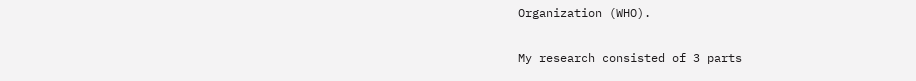Organization (WHO).

My research consisted of 3 parts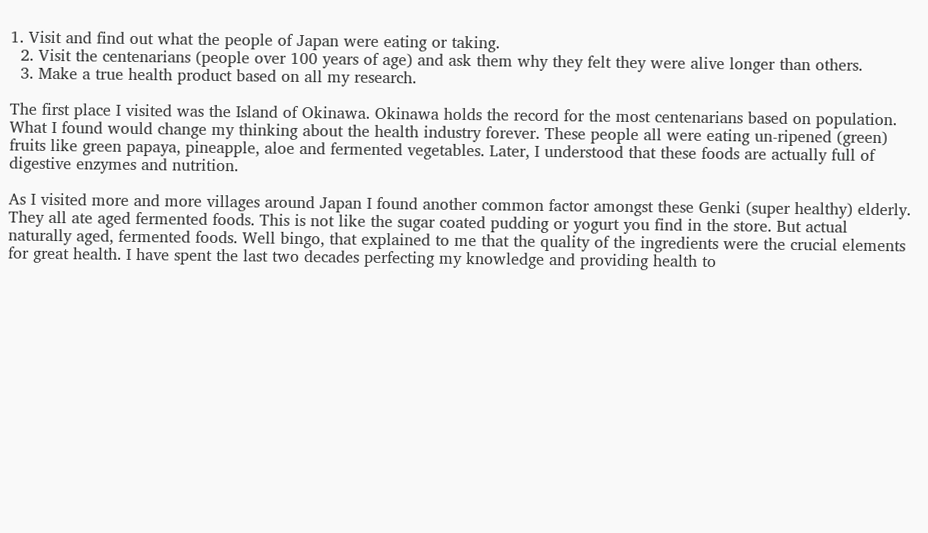1. Visit and find out what the people of Japan were eating or taking.
  2. Visit the centenarians (people over 100 years of age) and ask them why they felt they were alive longer than others.
  3. Make a true health product based on all my research.

The first place I visited was the Island of Okinawa. Okinawa holds the record for the most centenarians based on population. What I found would change my thinking about the health industry forever. These people all were eating un-ripened (green) fruits like green papaya, pineapple, aloe and fermented vegetables. Later, I understood that these foods are actually full of digestive enzymes and nutrition.

As I visited more and more villages around Japan I found another common factor amongst these Genki (super healthy) elderly. They all ate aged fermented foods. This is not like the sugar coated pudding or yogurt you find in the store. But actual naturally aged, fermented foods. Well bingo, that explained to me that the quality of the ingredients were the crucial elements for great health. I have spent the last two decades perfecting my knowledge and providing health to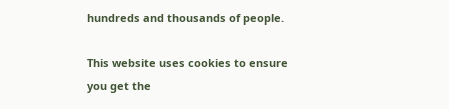hundreds and thousands of people.

This website uses cookies to ensure you get the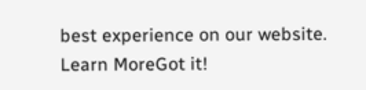best experience on our website. Learn MoreGot it!